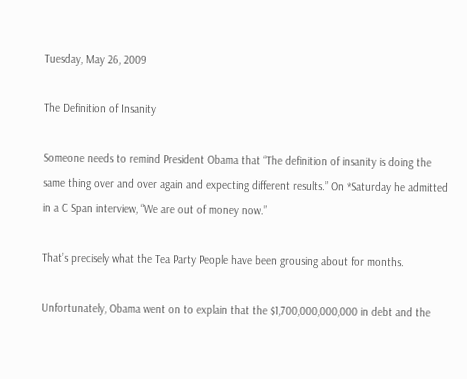Tuesday, May 26, 2009

The Definition of Insanity

Someone needs to remind President Obama that “The definition of insanity is doing the same thing over and over again and expecting different results.” On *Saturday he admitted in a C Span interview, “We are out of money now.”

That’s precisely what the Tea Party People have been grousing about for months.

Unfortunately, Obama went on to explain that the $1,700,000,000,000 in debt and the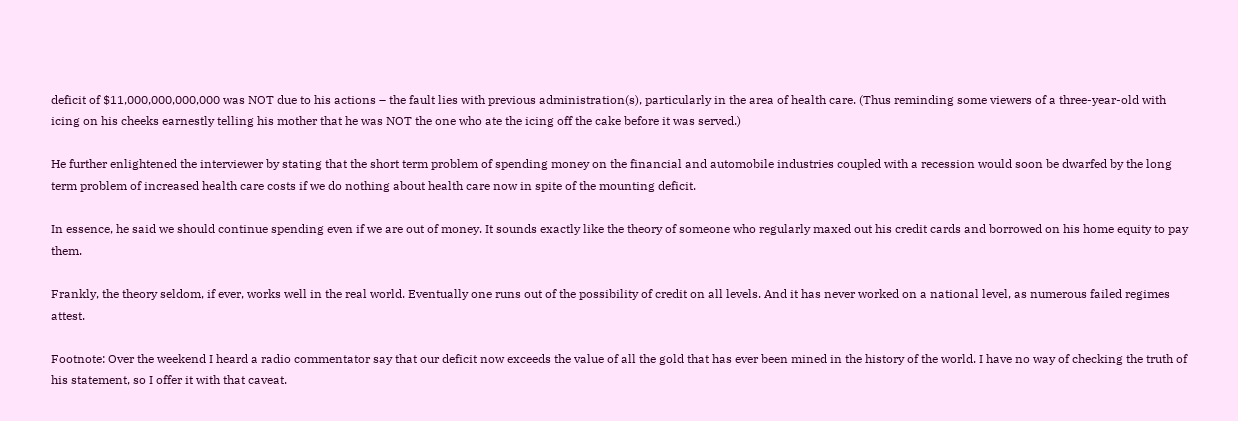deficit of $11,000,000,000,000 was NOT due to his actions – the fault lies with previous administration(s), particularly in the area of health care. (Thus reminding some viewers of a three-year-old with icing on his cheeks earnestly telling his mother that he was NOT the one who ate the icing off the cake before it was served.)

He further enlightened the interviewer by stating that the short term problem of spending money on the financial and automobile industries coupled with a recession would soon be dwarfed by the long term problem of increased health care costs if we do nothing about health care now in spite of the mounting deficit.

In essence, he said we should continue spending even if we are out of money. It sounds exactly like the theory of someone who regularly maxed out his credit cards and borrowed on his home equity to pay them.

Frankly, the theory seldom, if ever, works well in the real world. Eventually one runs out of the possibility of credit on all levels. And it has never worked on a national level, as numerous failed regimes attest.

Footnote: Over the weekend I heard a radio commentator say that our deficit now exceeds the value of all the gold that has ever been mined in the history of the world. I have no way of checking the truth of his statement, so I offer it with that caveat.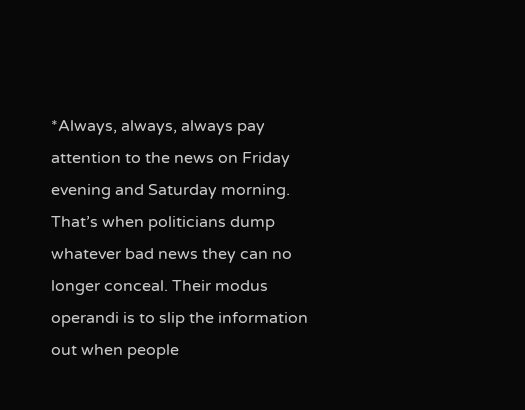*Always, always, always pay attention to the news on Friday evening and Saturday morning. That’s when politicians dump whatever bad news they can no longer conceal. Their modus operandi is to slip the information out when people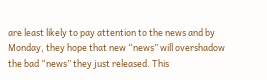are least likely to pay attention to the news and by Monday, they hope that new “news” will overshadow the bad “news” they just released. This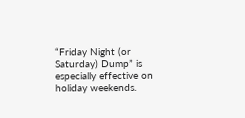“Friday Night (or Saturday) Dump” is especially effective on holiday weekends.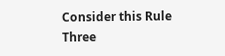Consider this Rule Three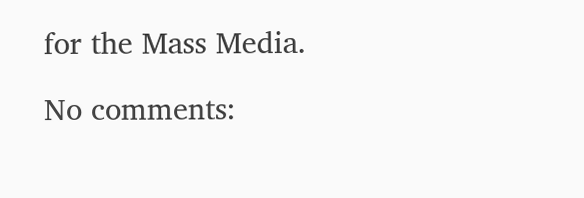for the Mass Media.

No comments: